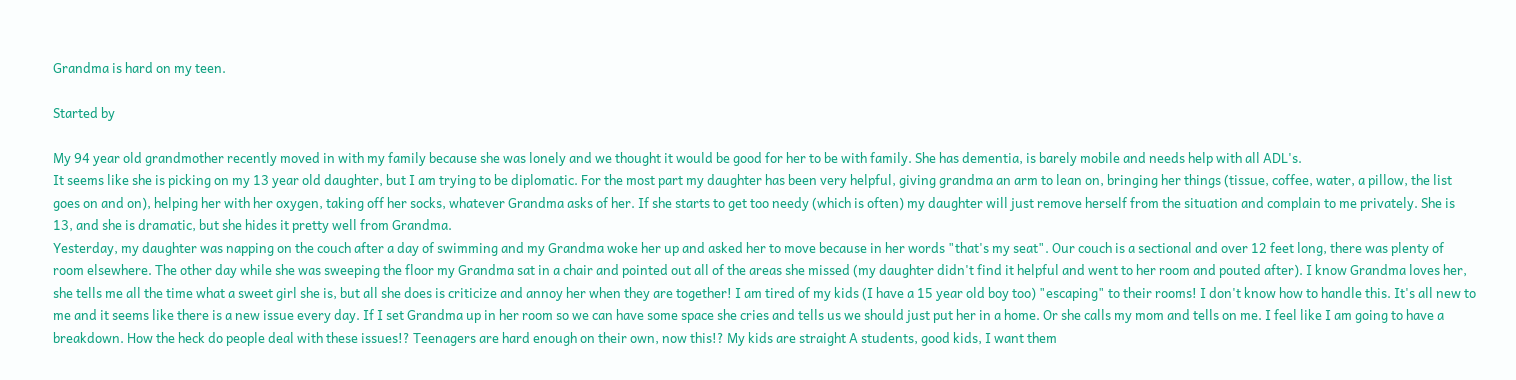Grandma is hard on my teen.

Started by

My 94 year old grandmother recently moved in with my family because she was lonely and we thought it would be good for her to be with family. She has dementia, is barely mobile and needs help with all ADL's.
It seems like she is picking on my 13 year old daughter, but I am trying to be diplomatic. For the most part my daughter has been very helpful, giving grandma an arm to lean on, bringing her things (tissue, coffee, water, a pillow, the list goes on and on), helping her with her oxygen, taking off her socks, whatever Grandma asks of her. If she starts to get too needy (which is often) my daughter will just remove herself from the situation and complain to me privately. She is 13, and she is dramatic, but she hides it pretty well from Grandma.
Yesterday, my daughter was napping on the couch after a day of swimming and my Grandma woke her up and asked her to move because in her words "that's my seat". Our couch is a sectional and over 12 feet long, there was plenty of room elsewhere. The other day while she was sweeping the floor my Grandma sat in a chair and pointed out all of the areas she missed (my daughter didn't find it helpful and went to her room and pouted after). I know Grandma loves her, she tells me all the time what a sweet girl she is, but all she does is criticize and annoy her when they are together! I am tired of my kids (I have a 15 year old boy too) "escaping" to their rooms! I don't know how to handle this. It's all new to me and it seems like there is a new issue every day. If I set Grandma up in her room so we can have some space she cries and tells us we should just put her in a home. Or she calls my mom and tells on me. I feel like I am going to have a breakdown. How the heck do people deal with these issues!? Teenagers are hard enough on their own, now this!? My kids are straight A students, good kids, I want them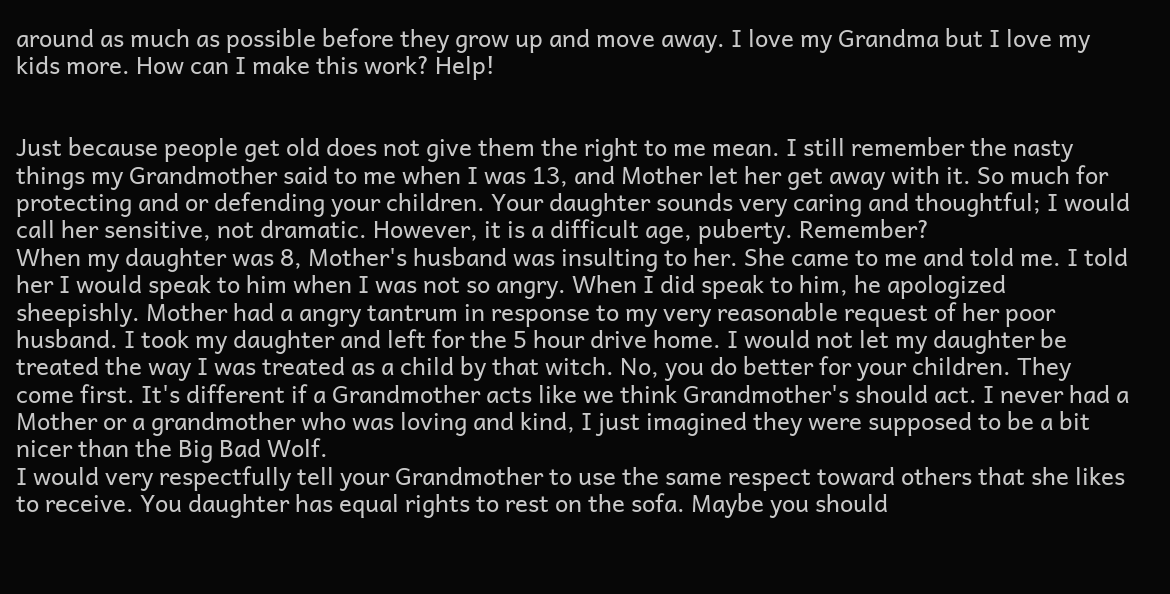around as much as possible before they grow up and move away. I love my Grandma but I love my kids more. How can I make this work? Help!


Just because people get old does not give them the right to me mean. I still remember the nasty things my Grandmother said to me when I was 13, and Mother let her get away with it. So much for protecting and or defending your children. Your daughter sounds very caring and thoughtful; I would call her sensitive, not dramatic. However, it is a difficult age, puberty. Remember?
When my daughter was 8, Mother's husband was insulting to her. She came to me and told me. I told her I would speak to him when I was not so angry. When I did speak to him, he apologized sheepishly. Mother had a angry tantrum in response to my very reasonable request of her poor husband. I took my daughter and left for the 5 hour drive home. I would not let my daughter be treated the way I was treated as a child by that witch. No, you do better for your children. They come first. It's different if a Grandmother acts like we think Grandmother's should act. I never had a Mother or a grandmother who was loving and kind, I just imagined they were supposed to be a bit nicer than the Big Bad Wolf.
I would very respectfully tell your Grandmother to use the same respect toward others that she likes to receive. You daughter has equal rights to rest on the sofa. Maybe you should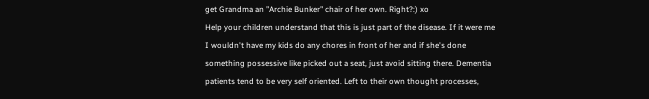get Grandma an "Archie Bunker" chair of her own. Right?:) xo
Help your children understand that this is just part of the disease. If it were me I wouldn't have my kids do any chores in front of her and if she's done something possessive like picked out a seat, just avoid sitting there. Dementia patients tend to be very self oriented. Left to their own thought processes,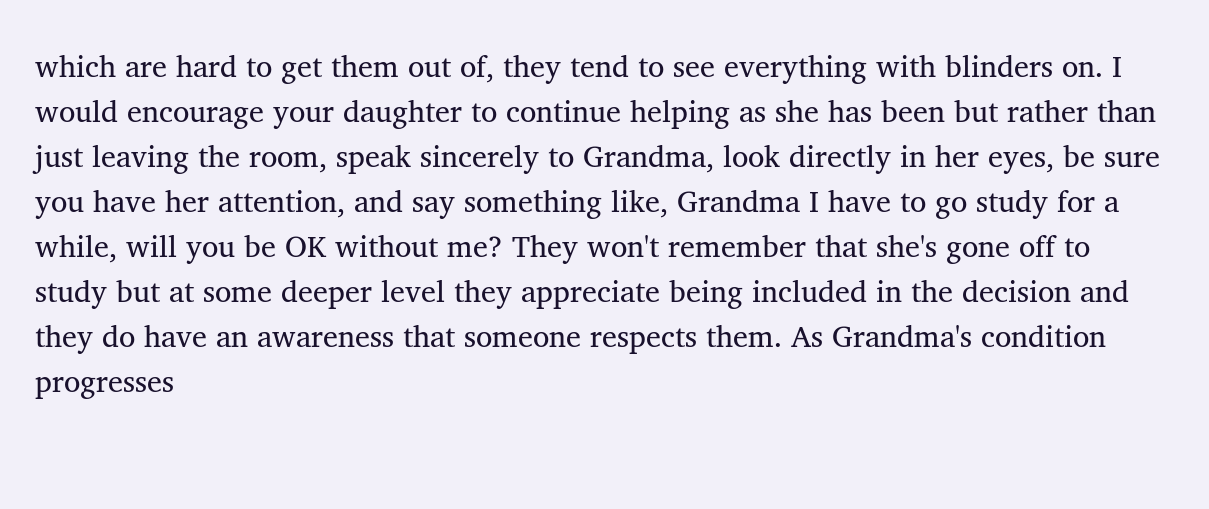which are hard to get them out of, they tend to see everything with blinders on. I would encourage your daughter to continue helping as she has been but rather than just leaving the room, speak sincerely to Grandma, look directly in her eyes, be sure you have her attention, and say something like, Grandma I have to go study for a while, will you be OK without me? They won't remember that she's gone off to study but at some deeper level they appreciate being included in the decision and they do have an awareness that someone respects them. As Grandma's condition progresses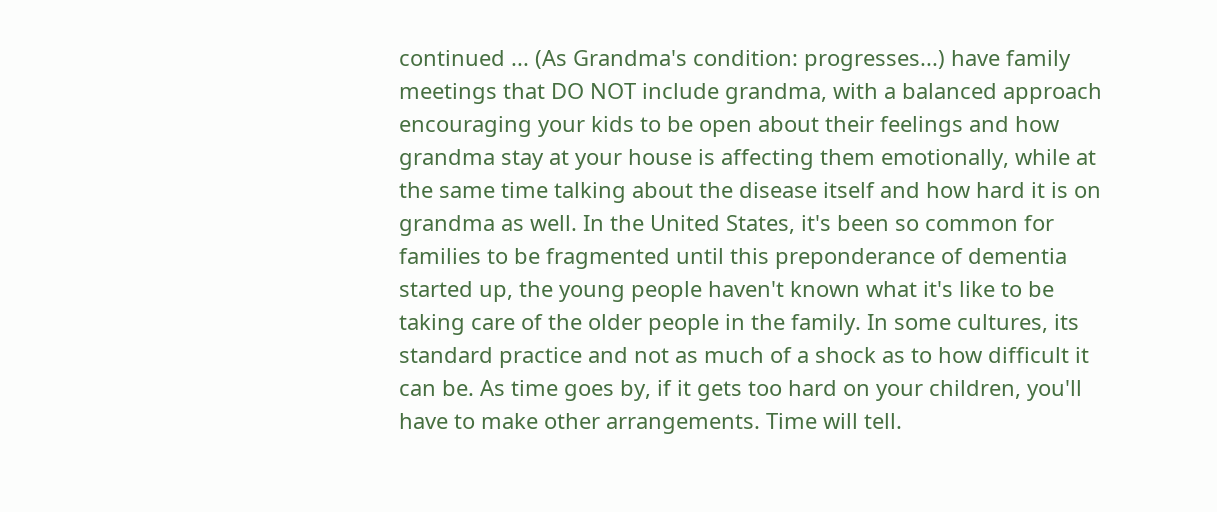continued ... (As Grandma's condition: progresses...) have family meetings that DO NOT include grandma, with a balanced approach encouraging your kids to be open about their feelings and how grandma stay at your house is affecting them emotionally, while at the same time talking about the disease itself and how hard it is on grandma as well. In the United States, it's been so common for families to be fragmented until this preponderance of dementia started up, the young people haven't known what it's like to be taking care of the older people in the family. In some cultures, its standard practice and not as much of a shock as to how difficult it can be. As time goes by, if it gets too hard on your children, you'll have to make other arrangements. Time will tell.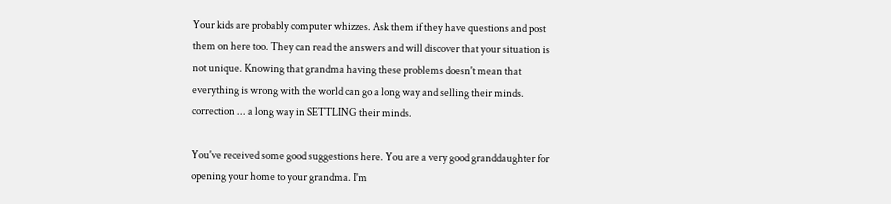Your kids are probably computer whizzes. Ask them if they have questions and post them on here too. They can read the answers and will discover that your situation is not unique. Knowing that grandma having these problems doesn't mean that everything is wrong with the world can go a long way and selling their minds.
correction ... a long way in SETTLING their minds.

You've received some good suggestions here. You are a very good granddaughter for opening your home to your grandma. I'm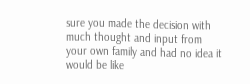sure you made the decision with much thought and input from your own family and had no idea it would be like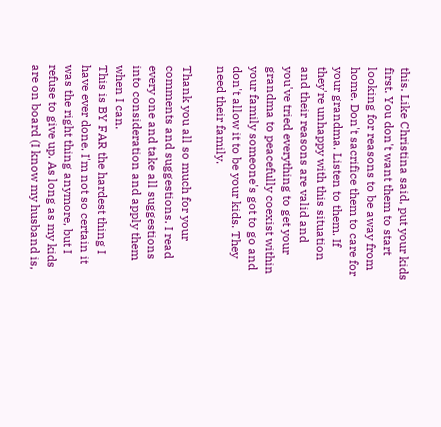this. Like Christina said, put your kids first. You don't want them to start looking for reasons to be away from home. Don't sacrifice them to care for your grandma. Listen to them. If they're unhappy with this situation and their reasons are valid and you've tried everything to get your grandma to peacefully coexist within your family someone's got to go and don't allow it to be your kids. They need their family.

Thank you all so much for your comments and suggestions. I read every one and take all suggestions into consideration and apply them when I can.
This is BY FAR the hardest thing I have ever done. I'm not so certain it was the right thing anymore, but I refuse to give up. As long as my kids are on board (I know my husband is,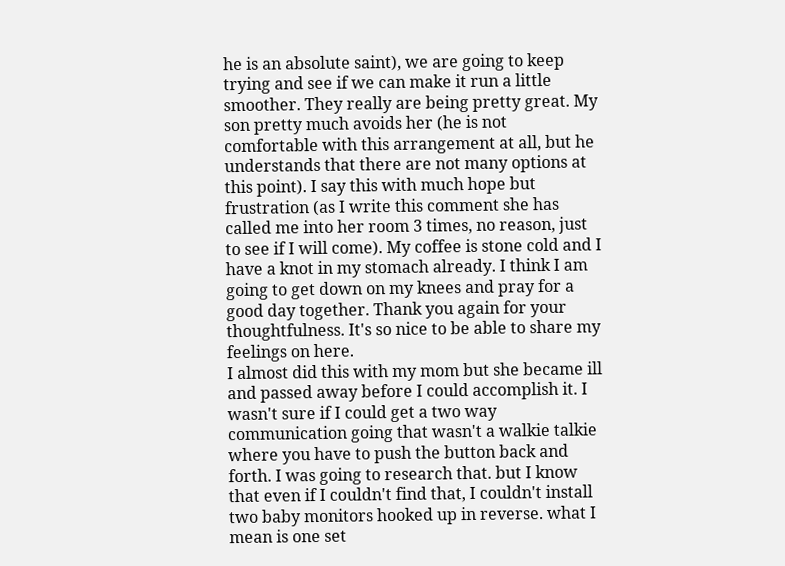he is an absolute saint), we are going to keep trying and see if we can make it run a little smoother. They really are being pretty great. My son pretty much avoids her (he is not comfortable with this arrangement at all, but he understands that there are not many options at this point). I say this with much hope but frustration (as I write this comment she has called me into her room 3 times, no reason, just to see if I will come). My coffee is stone cold and I have a knot in my stomach already. I think I am going to get down on my knees and pray for a good day together. Thank you again for your thoughtfulness. It's so nice to be able to share my feelings on here.
I almost did this with my mom but she became ill and passed away before I could accomplish it. I wasn't sure if I could get a two way communication going that wasn't a walkie talkie where you have to push the button back and forth. I was going to research that. but I know that even if I couldn't find that, I couldn't install two baby monitors hooked up in reverse. what I mean is one set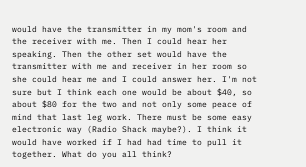would have the transmitter in my mom's room and the receiver with me. Then I could hear her speaking. Then the other set would have the transmitter with me and receiver in her room so she could hear me and I could answer her. I'm not sure but I think each one would be about $40, so about $80 for the two and not only some peace of mind that last leg work. There must be some easy electronic way (Radio Shack maybe?). I think it would have worked if I had had time to pull it together. What do you all think?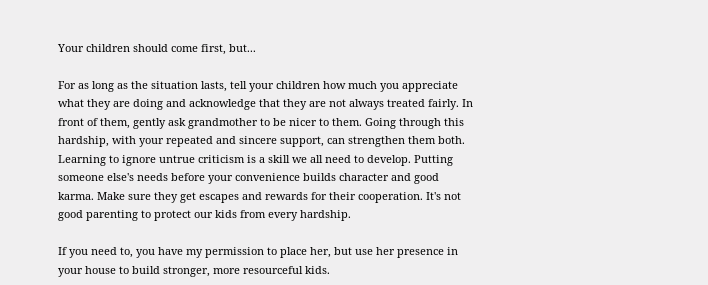Your children should come first, but...

For as long as the situation lasts, tell your children how much you appreciate what they are doing and acknowledge that they are not always treated fairly. In front of them, gently ask grandmother to be nicer to them. Going through this hardship, with your repeated and sincere support, can strengthen them both. Learning to ignore untrue criticism is a skill we all need to develop. Putting someone else's needs before your convenience builds character and good karma. Make sure they get escapes and rewards for their cooperation. It's not good parenting to protect our kids from every hardship.

If you need to, you have my permission to place her, but use her presence in your house to build stronger, more resourceful kids.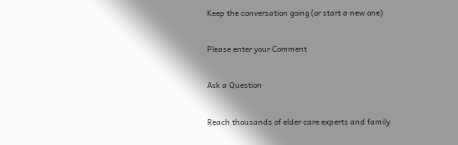Keep the conversation going (or start a new one)

Please enter your Comment

Ask a Question

Reach thousands of elder care experts and family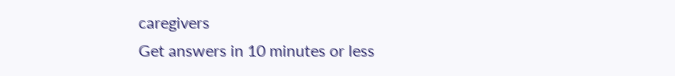caregivers
Get answers in 10 minutes or less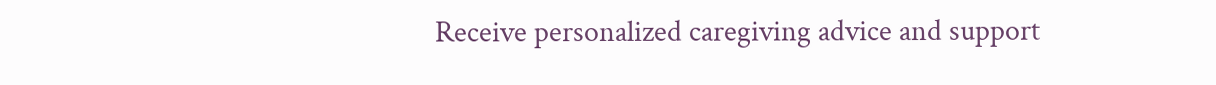Receive personalized caregiving advice and support